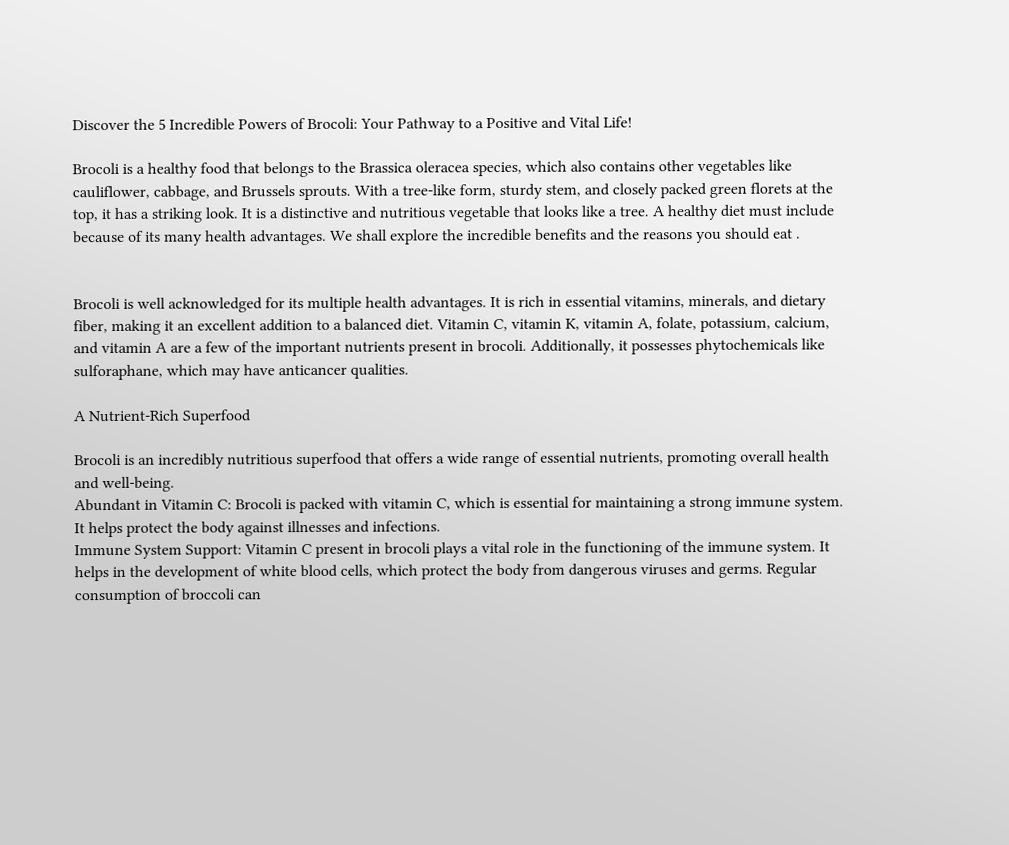Discover the 5 Incredible Powers of Brocoli: Your Pathway to a Positive and Vital Life!

Brocoli is a healthy food that belongs to the Brassica oleracea species, which also contains other vegetables like cauliflower, cabbage, and Brussels sprouts. With a tree-like form, sturdy stem, and closely packed green florets at the top, it has a striking look. It is a distinctive and nutritious vegetable that looks like a tree. A healthy diet must include because of its many health advantages. We shall explore the incredible benefits and the reasons you should eat .


Brocoli is well acknowledged for its multiple health advantages. It is rich in essential vitamins, minerals, and dietary fiber, making it an excellent addition to a balanced diet. Vitamin C, vitamin K, vitamin A, folate, potassium, calcium, and vitamin A are a few of the important nutrients present in brocoli. Additionally, it possesses phytochemicals like sulforaphane, which may have anticancer qualities.

A Nutrient-Rich Superfood

Brocoli is an incredibly nutritious superfood that offers a wide range of essential nutrients, promoting overall health and well-being.
Abundant in Vitamin C: Brocoli is packed with vitamin C, which is essential for maintaining a strong immune system. It helps protect the body against illnesses and infections.
Immune System Support: Vitamin C present in brocoli plays a vital role in the functioning of the immune system. It helps in the development of white blood cells, which protect the body from dangerous viruses and germs. Regular consumption of broccoli can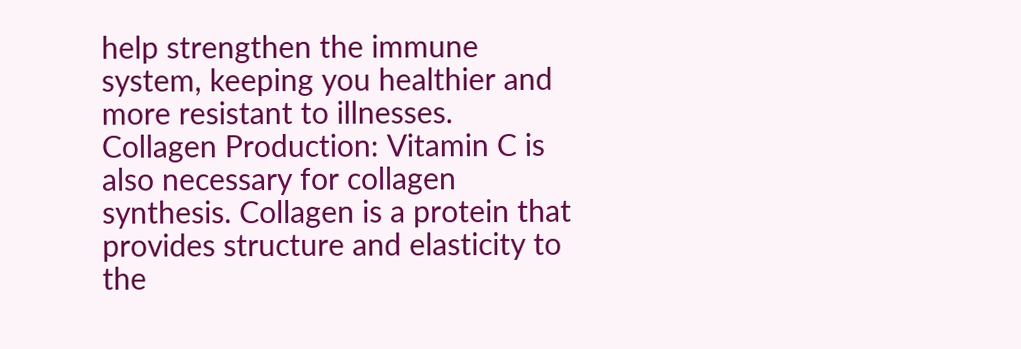help strengthen the immune system, keeping you healthier and more resistant to illnesses.
Collagen Production: Vitamin C is also necessary for collagen synthesis. Collagen is a protein that provides structure and elasticity to the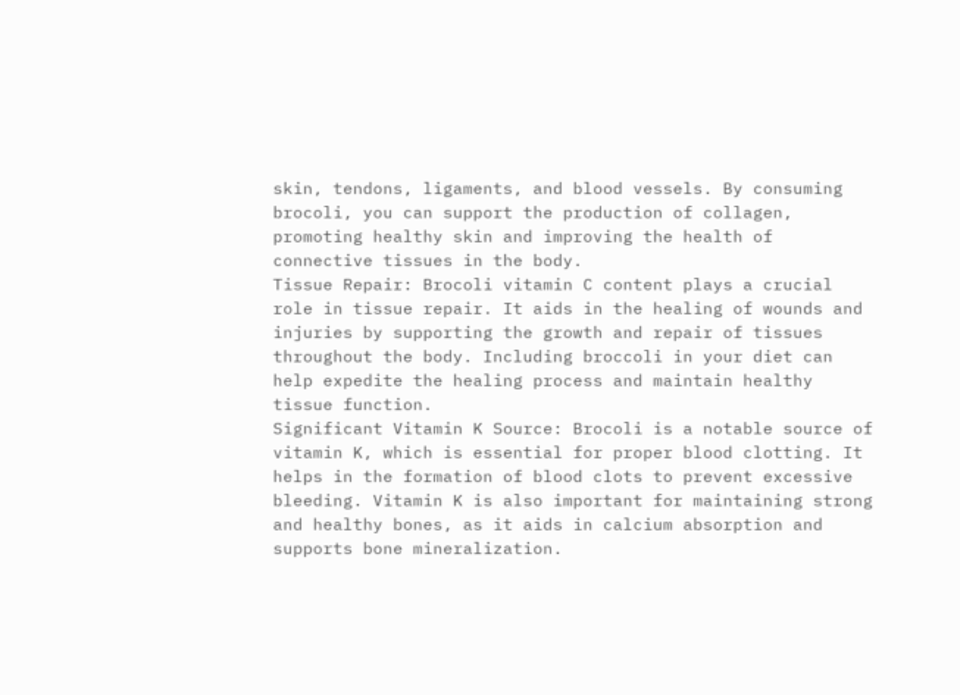skin, tendons, ligaments, and blood vessels. By consuming brocoli, you can support the production of collagen, promoting healthy skin and improving the health of connective tissues in the body.
Tissue Repair: Brocoli vitamin C content plays a crucial role in tissue repair. It aids in the healing of wounds and injuries by supporting the growth and repair of tissues throughout the body. Including broccoli in your diet can help expedite the healing process and maintain healthy tissue function.
Significant Vitamin K Source: Brocoli is a notable source of vitamin K, which is essential for proper blood clotting. It helps in the formation of blood clots to prevent excessive bleeding. Vitamin K is also important for maintaining strong and healthy bones, as it aids in calcium absorption and supports bone mineralization.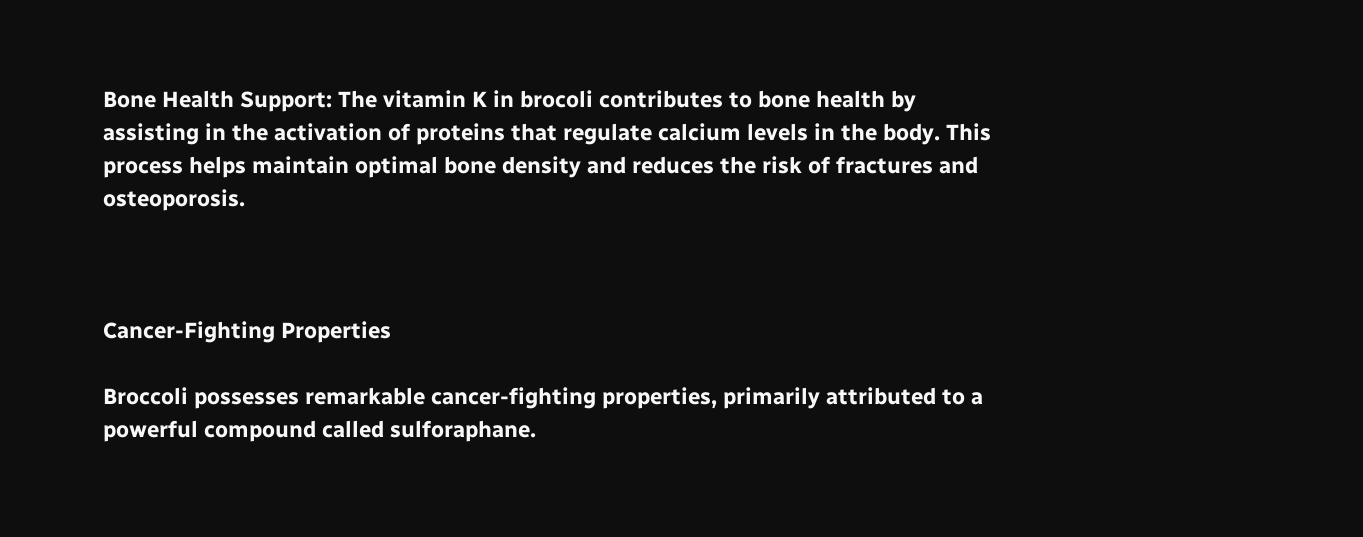Bone Health Support: The vitamin K in brocoli contributes to bone health by assisting in the activation of proteins that regulate calcium levels in the body. This process helps maintain optimal bone density and reduces the risk of fractures and osteoporosis.



Cancer-Fighting Properties

Broccoli possesses remarkable cancer-fighting properties, primarily attributed to a powerful compound called sulforaphane.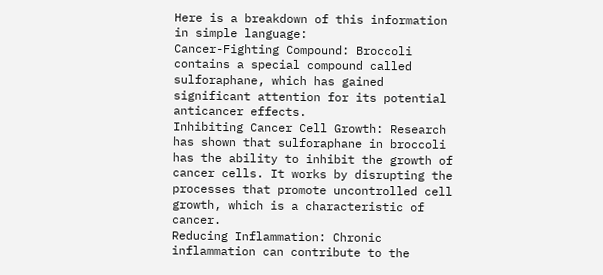Here is a breakdown of this information in simple language:
Cancer-Fighting Compound: Broccoli contains a special compound called sulforaphane, which has gained significant attention for its potential anticancer effects.
Inhibiting Cancer Cell Growth: Research has shown that sulforaphane in broccoli has the ability to inhibit the growth of cancer cells. It works by disrupting the processes that promote uncontrolled cell growth, which is a characteristic of cancer.
Reducing Inflammation: Chronic inflammation can contribute to the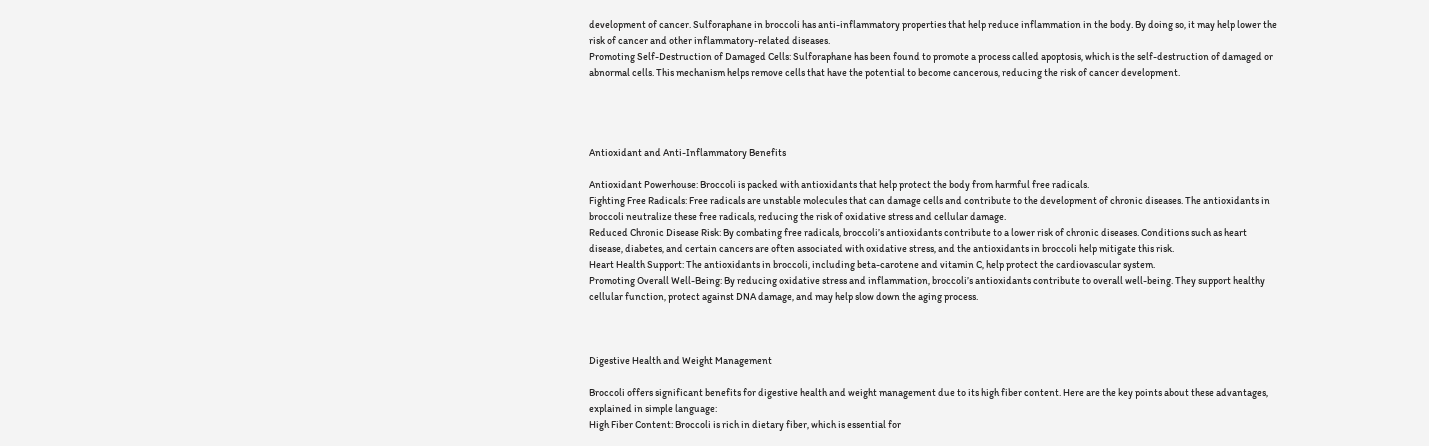development of cancer. Sulforaphane in broccoli has anti-inflammatory properties that help reduce inflammation in the body. By doing so, it may help lower the risk of cancer and other inflammatory-related diseases.
Promoting Self-Destruction of Damaged Cells: Sulforaphane has been found to promote a process called apoptosis, which is the self-destruction of damaged or abnormal cells. This mechanism helps remove cells that have the potential to become cancerous, reducing the risk of cancer development.




Antioxidant and Anti-Inflammatory Benefits

Antioxidant Powerhouse: Broccoli is packed with antioxidants that help protect the body from harmful free radicals.
Fighting Free Radicals: Free radicals are unstable molecules that can damage cells and contribute to the development of chronic diseases. The antioxidants in broccoli neutralize these free radicals, reducing the risk of oxidative stress and cellular damage.
Reduced Chronic Disease Risk: By combating free radicals, broccoli’s antioxidants contribute to a lower risk of chronic diseases. Conditions such as heart disease, diabetes, and certain cancers are often associated with oxidative stress, and the antioxidants in broccoli help mitigate this risk.
Heart Health Support: The antioxidants in broccoli, including beta-carotene and vitamin C, help protect the cardiovascular system.
Promoting Overall Well-Being: By reducing oxidative stress and inflammation, broccoli’s antioxidants contribute to overall well-being. They support healthy cellular function, protect against DNA damage, and may help slow down the aging process.



Digestive Health and Weight Management

Broccoli offers significant benefits for digestive health and weight management due to its high fiber content. Here are the key points about these advantages, explained in simple language:
High Fiber Content: Broccoli is rich in dietary fiber, which is essential for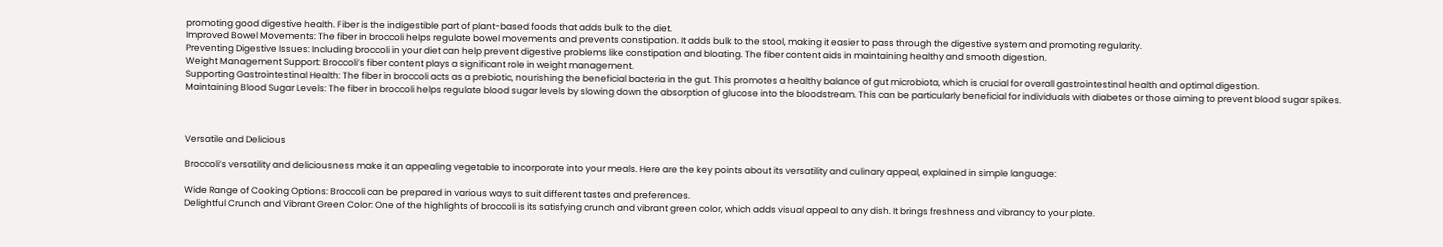promoting good digestive health. Fiber is the indigestible part of plant-based foods that adds bulk to the diet.
Improved Bowel Movements: The fiber in broccoli helps regulate bowel movements and prevents constipation. It adds bulk to the stool, making it easier to pass through the digestive system and promoting regularity.
Preventing Digestive Issues: Including broccoli in your diet can help prevent digestive problems like constipation and bloating. The fiber content aids in maintaining healthy and smooth digestion.
Weight Management Support: Broccoli’s fiber content plays a significant role in weight management.
Supporting Gastrointestinal Health: The fiber in broccoli acts as a prebiotic, nourishing the beneficial bacteria in the gut. This promotes a healthy balance of gut microbiota, which is crucial for overall gastrointestinal health and optimal digestion.
Maintaining Blood Sugar Levels: The fiber in broccoli helps regulate blood sugar levels by slowing down the absorption of glucose into the bloodstream. This can be particularly beneficial for individuals with diabetes or those aiming to prevent blood sugar spikes.



Versatile and Delicious

Broccoli’s versatility and deliciousness make it an appealing vegetable to incorporate into your meals. Here are the key points about its versatility and culinary appeal, explained in simple language:

Wide Range of Cooking Options: Broccoli can be prepared in various ways to suit different tastes and preferences.
Delightful Crunch and Vibrant Green Color: One of the highlights of broccoli is its satisfying crunch and vibrant green color, which adds visual appeal to any dish. It brings freshness and vibrancy to your plate.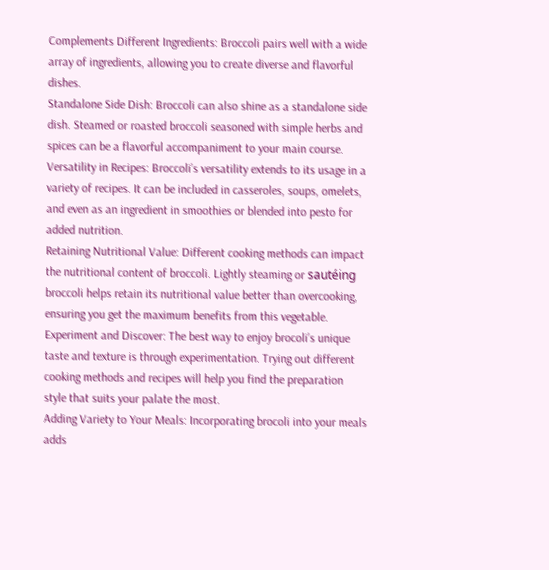Complements Different Ingredients: Broccoli pairs well with a wide array of ingredients, allowing you to create diverse and flavorful dishes.
Standalone Side Dish: Broccoli can also shine as a standalone side dish. Steamed or roasted broccoli seasoned with simple herbs and spices can be a flavorful accompaniment to your main course.
Versatility in Recipes: Broccoli’s versatility extends to its usage in a variety of recipes. It can be included in casseroles, soups, omelets, and even as an ingredient in smoothies or blended into pesto for added nutrition.
Retaining Nutritional Value: Different cooking methods can impact the nutritional content of broccoli. Lightly steaming or sautéing broccoli helps retain its nutritional value better than overcooking, ensuring you get the maximum benefits from this vegetable.
Experiment and Discover: The best way to enjoy brocoli’s unique taste and texture is through experimentation. Trying out different cooking methods and recipes will help you find the preparation style that suits your palate the most.
Adding Variety to Your Meals: Incorporating brocoli into your meals adds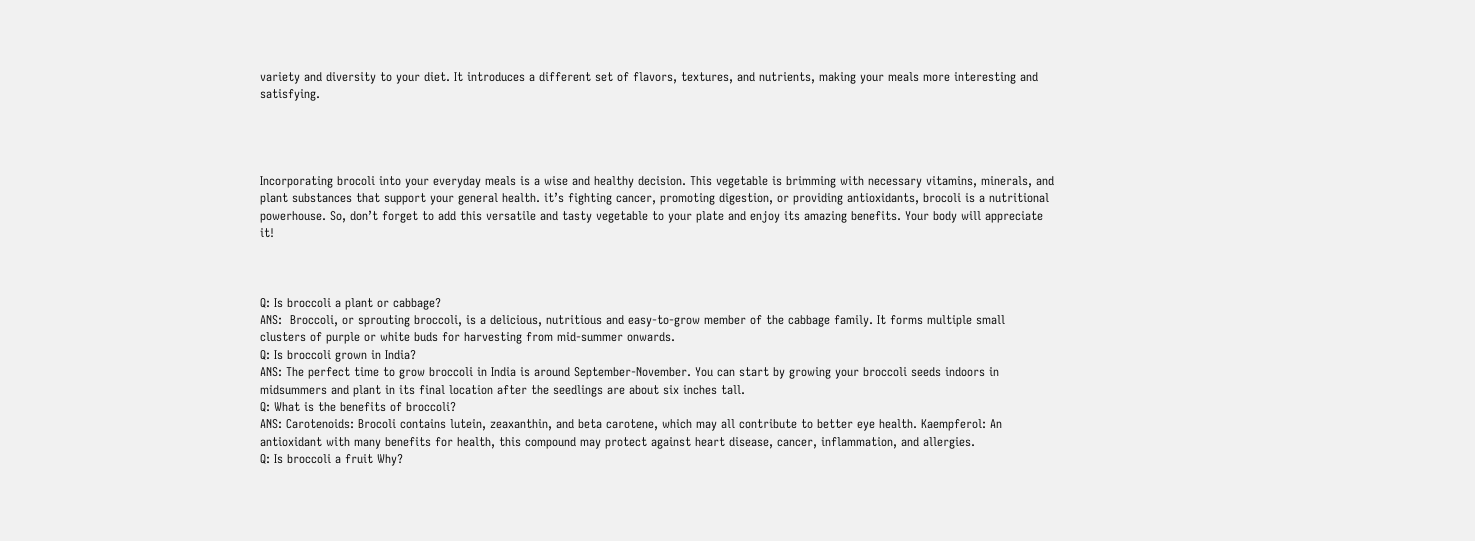variety and diversity to your diet. It introduces a different set of flavors, textures, and nutrients, making your meals more interesting and satisfying.




Incorporating brocoli into your everyday meals is a wise and healthy decision. This vegetable is brimming with necessary vitamins, minerals, and plant substances that support your general health. it’s fighting cancer, promoting digestion, or providing antioxidants, brocoli is a nutritional powerhouse. So, don’t forget to add this versatile and tasty vegetable to your plate and enjoy its amazing benefits. Your body will appreciate it!



Q: Is broccoli a plant or cabbage?
ANS:  Broccoli, or sprouting broccoli, is a delicious, nutritious and easy-to-grow member of the cabbage family. It forms multiple small clusters of purple or white buds for harvesting from mid-summer onwards.
Q: Is broccoli grown in India?
ANS: The perfect time to grow broccoli in India is around September-November. You can start by growing your broccoli seeds indoors in midsummers and plant in its final location after the seedlings are about six inches tall.
Q: What is the benefits of broccoli?
ANS: Carotenoids: Brocoli contains lutein, zeaxanthin, and beta carotene, which may all contribute to better eye health. Kaempferol: An antioxidant with many benefits for health, this compound may protect against heart disease, cancer, inflammation, and allergies.
Q: Is broccoli a fruit Why?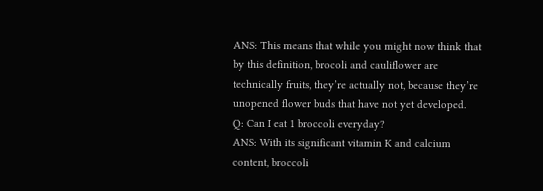ANS: This means that while you might now think that by this definition, brocoli and cauliflower are technically fruits, they’re actually not, because they’re unopened flower buds that have not yet developed.
Q: Can I eat 1 broccoli everyday?
ANS: With its significant vitamin K and calcium content, broccoli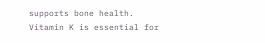supports bone health. Vitamin K is essential for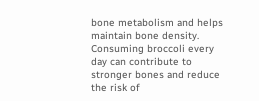bone metabolism and helps maintain bone density. Consuming broccoli every day can contribute to stronger bones and reduce the risk of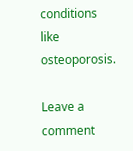conditions like osteoporosis.

Leave a comment